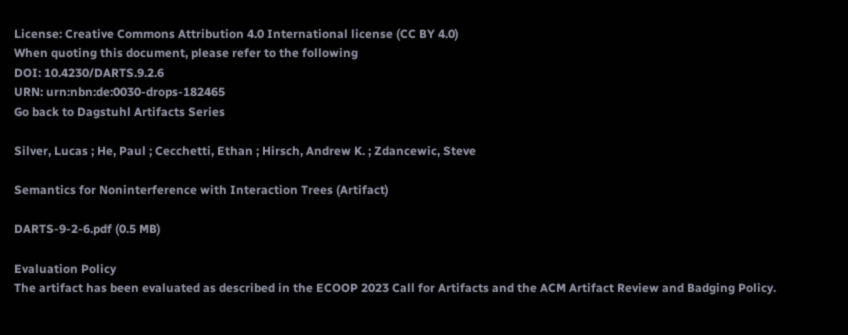License: Creative Commons Attribution 4.0 International license (CC BY 4.0)
When quoting this document, please refer to the following
DOI: 10.4230/DARTS.9.2.6
URN: urn:nbn:de:0030-drops-182465
Go back to Dagstuhl Artifacts Series

Silver, Lucas ; He, Paul ; Cecchetti, Ethan ; Hirsch, Andrew K. ; Zdancewic, Steve

Semantics for Noninterference with Interaction Trees (Artifact)

DARTS-9-2-6.pdf (0.5 MB)

Evaluation Policy
The artifact has been evaluated as described in the ECOOP 2023 Call for Artifacts and the ACM Artifact Review and Badging Policy.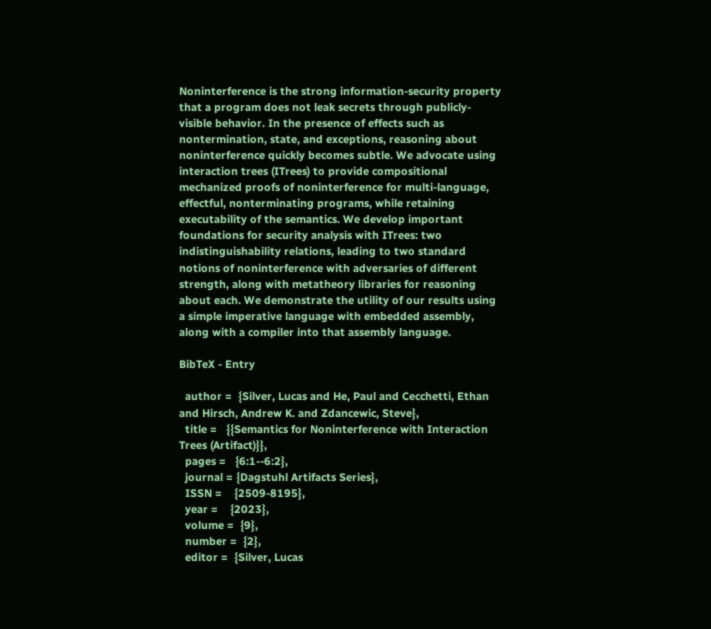Noninterference is the strong information-security property that a program does not leak secrets through publicly-visible behavior. In the presence of effects such as nontermination, state, and exceptions, reasoning about noninterference quickly becomes subtle. We advocate using interaction trees (ITrees) to provide compositional mechanized proofs of noninterference for multi-language, effectful, nonterminating programs, while retaining executability of the semantics. We develop important foundations for security analysis with ITrees: two indistinguishability relations, leading to two standard notions of noninterference with adversaries of different strength, along with metatheory libraries for reasoning about each. We demonstrate the utility of our results using a simple imperative language with embedded assembly, along with a compiler into that assembly language.

BibTeX - Entry

  author =  {Silver, Lucas and He, Paul and Cecchetti, Ethan and Hirsch, Andrew K. and Zdancewic, Steve},
  title =   {{Semantics for Noninterference with Interaction Trees (Artifact)}},
  pages =   {6:1--6:2},
  journal = {Dagstuhl Artifacts Series},
  ISSN =    {2509-8195},
  year =    {2023},
  volume =  {9},
  number =  {2},
  editor =  {Silver, Lucas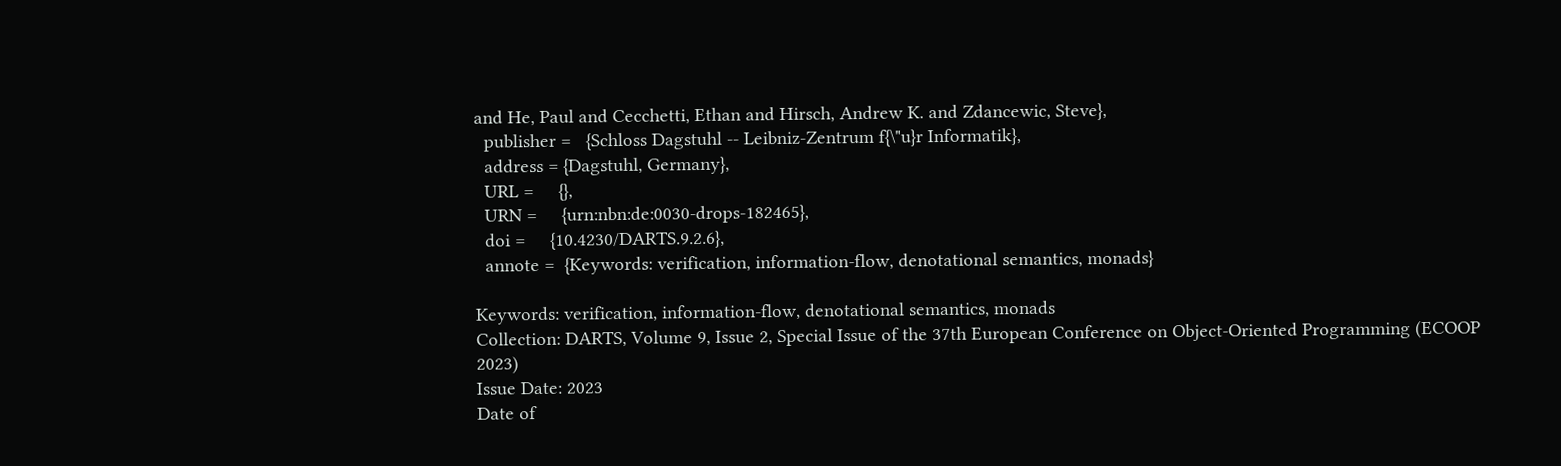and He, Paul and Cecchetti, Ethan and Hirsch, Andrew K. and Zdancewic, Steve},
  publisher =   {Schloss Dagstuhl -- Leibniz-Zentrum f{\"u}r Informatik},
  address = {Dagstuhl, Germany},
  URL =     {},
  URN =     {urn:nbn:de:0030-drops-182465},
  doi =     {10.4230/DARTS.9.2.6},
  annote =  {Keywords: verification, information-flow, denotational semantics, monads}

Keywords: verification, information-flow, denotational semantics, monads
Collection: DARTS, Volume 9, Issue 2, Special Issue of the 37th European Conference on Object-Oriented Programming (ECOOP 2023)
Issue Date: 2023
Date of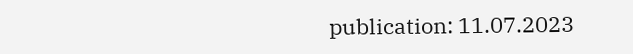publication: 11.07.2023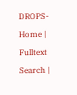DROPS-Home | Fulltext Search |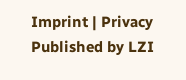Imprint | Privacy Published by LZI